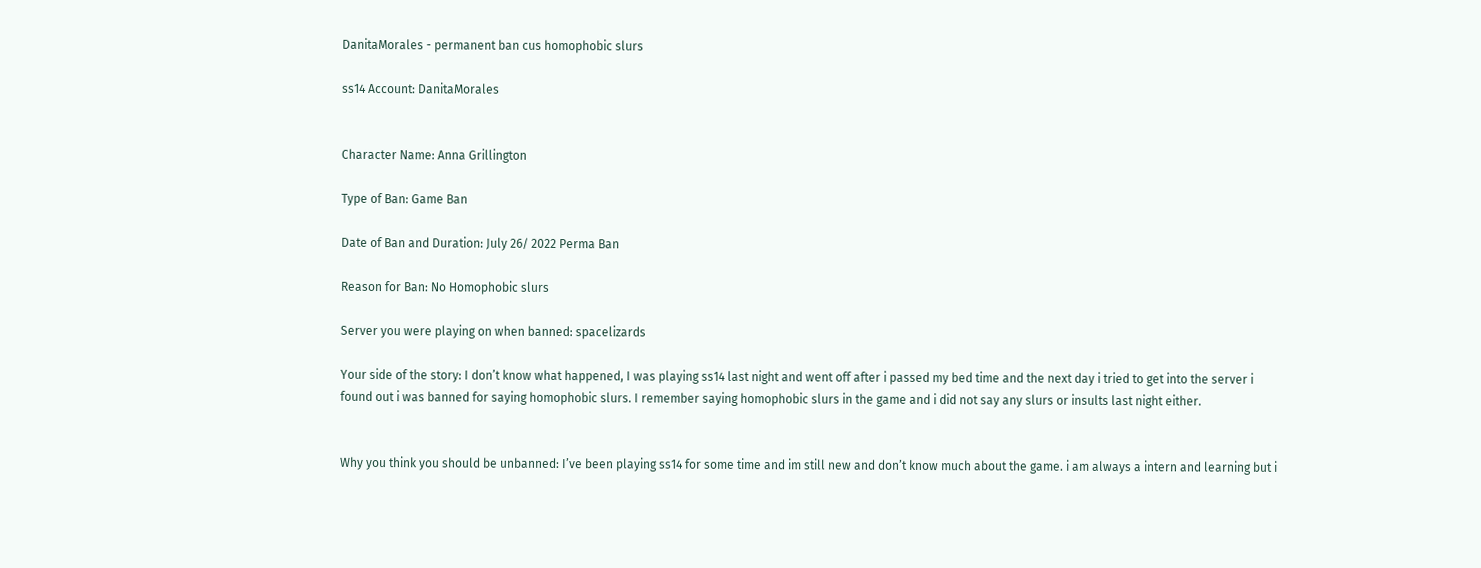DanitaMorales - permanent ban cus homophobic slurs

ss14 Account: DanitaMorales


Character Name: Anna Grillington

Type of Ban: Game Ban

Date of Ban and Duration: July 26/ 2022 Perma Ban

Reason for Ban: No Homophobic slurs

Server you were playing on when banned: spacelizards

Your side of the story: I don’t know what happened, I was playing ss14 last night and went off after i passed my bed time and the next day i tried to get into the server i found out i was banned for saying homophobic slurs. I remember saying homophobic slurs in the game and i did not say any slurs or insults last night either.


Why you think you should be unbanned: I’ve been playing ss14 for some time and im still new and don’t know much about the game. i am always a intern and learning but i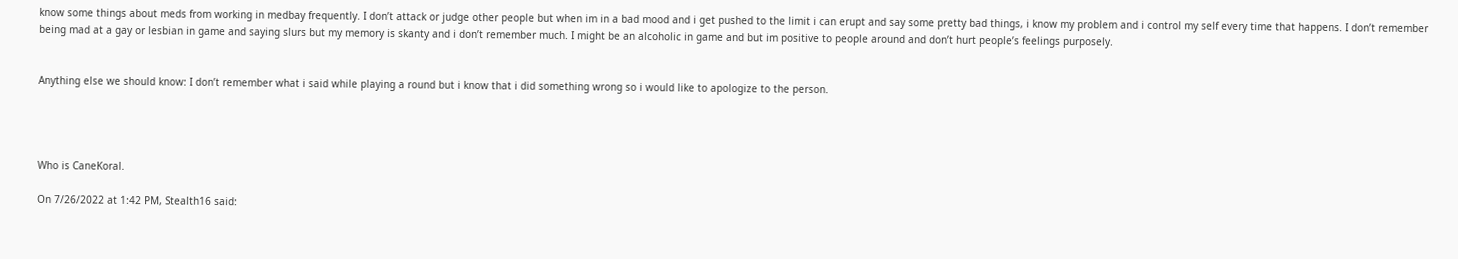know some things about meds from working in medbay frequently. I don’t attack or judge other people but when im in a bad mood and i get pushed to the limit i can erupt and say some pretty bad things, i know my problem and i control my self every time that happens. I don’t remember being mad at a gay or lesbian in game and saying slurs but my memory is skanty and i don’t remember much. I might be an alcoholic in game and but im positive to people around and don’t hurt people’s feelings purposely.


Anything else we should know: I don’t remember what i said while playing a round but i know that i did something wrong so i would like to apologize to the person.




Who is CaneKoral.

On 7/26/2022 at 1:42 PM, Stealth16 said: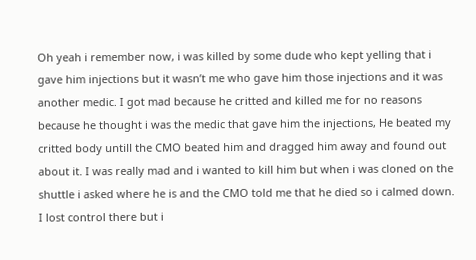Oh yeah i remember now, i was killed by some dude who kept yelling that i gave him injections but it wasn’t me who gave him those injections and it was another medic. I got mad because he critted and killed me for no reasons because he thought i was the medic that gave him the injections, He beated my critted body untill the CMO beated him and dragged him away and found out about it. I was really mad and i wanted to kill him but when i was cloned on the shuttle i asked where he is and the CMO told me that he died so i calmed down. I lost control there but i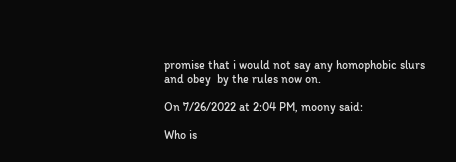promise that i would not say any homophobic slurs and obey  by the rules now on.

On 7/26/2022 at 2:04 PM, moony said:

Who is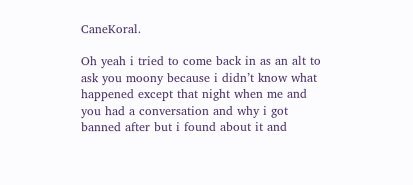CaneKoral.

Oh yeah i tried to come back in as an alt to ask you moony because i didn’t know what happened except that night when me and you had a conversation and why i got banned after but i found about it and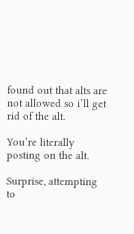found out that alts are not allowed so i’ll get rid of the alt.

You’re literally posting on the alt.

Surprise, attempting to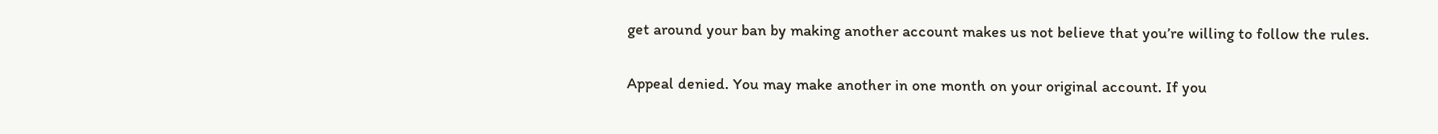get around your ban by making another account makes us not believe that you’re willing to follow the rules.

Appeal denied. You may make another in one month on your original account. If you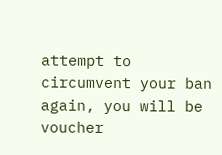attempt to circumvent your ban again, you will be voucher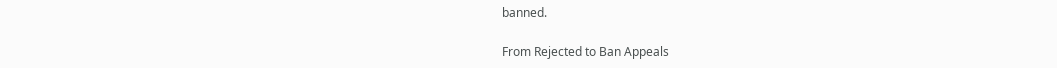banned.

From Rejected to Ban Appeals